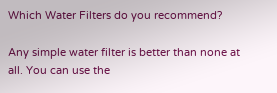Which Water Filters do you recommend?

Any simple water filter is better than none at all. You can use the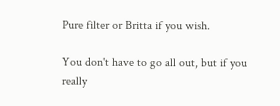Pure filter or Britta if you wish.

You don't have to go all out, but if you really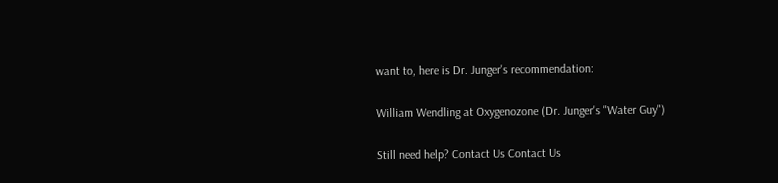want to, here is Dr. Junger's recommendation:

William Wendling at Oxygenozone (Dr. Junger's "Water Guy")

Still need help? Contact Us Contact Us